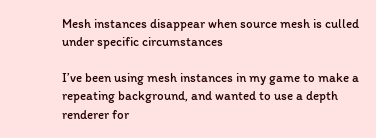Mesh instances disappear when source mesh is culled under specific circumstances

I’ve been using mesh instances in my game to make a repeating background, and wanted to use a depth renderer for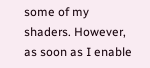some of my shaders. However, as soon as I enable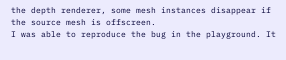the depth renderer, some mesh instances disappear if the source mesh is offscreen.
I was able to reproduce the bug in the playground. It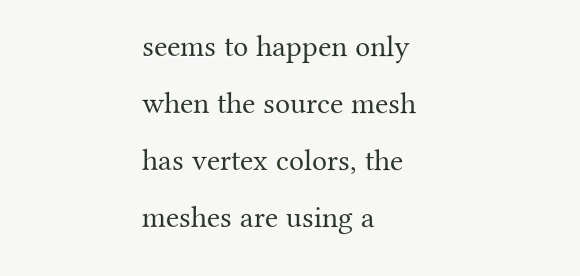seems to happen only when the source mesh has vertex colors, the meshes are using a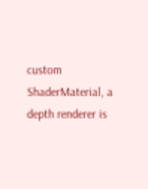custom ShaderMaterial, a depth renderer is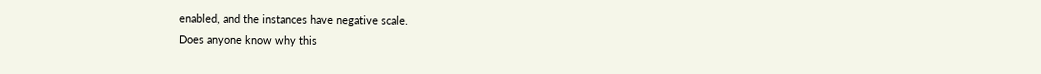enabled, and the instances have negative scale.
Does anyone know why this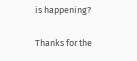is happening?

Thanks for the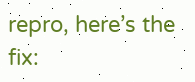repro, here’s the fix: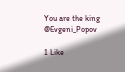You are the king @Evgeni_Popov

1 Like